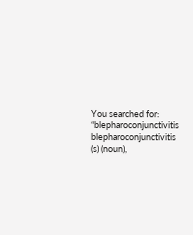You searched for: “blepharoconjunctivitis
blepharoconjunctivitis (s) (noun),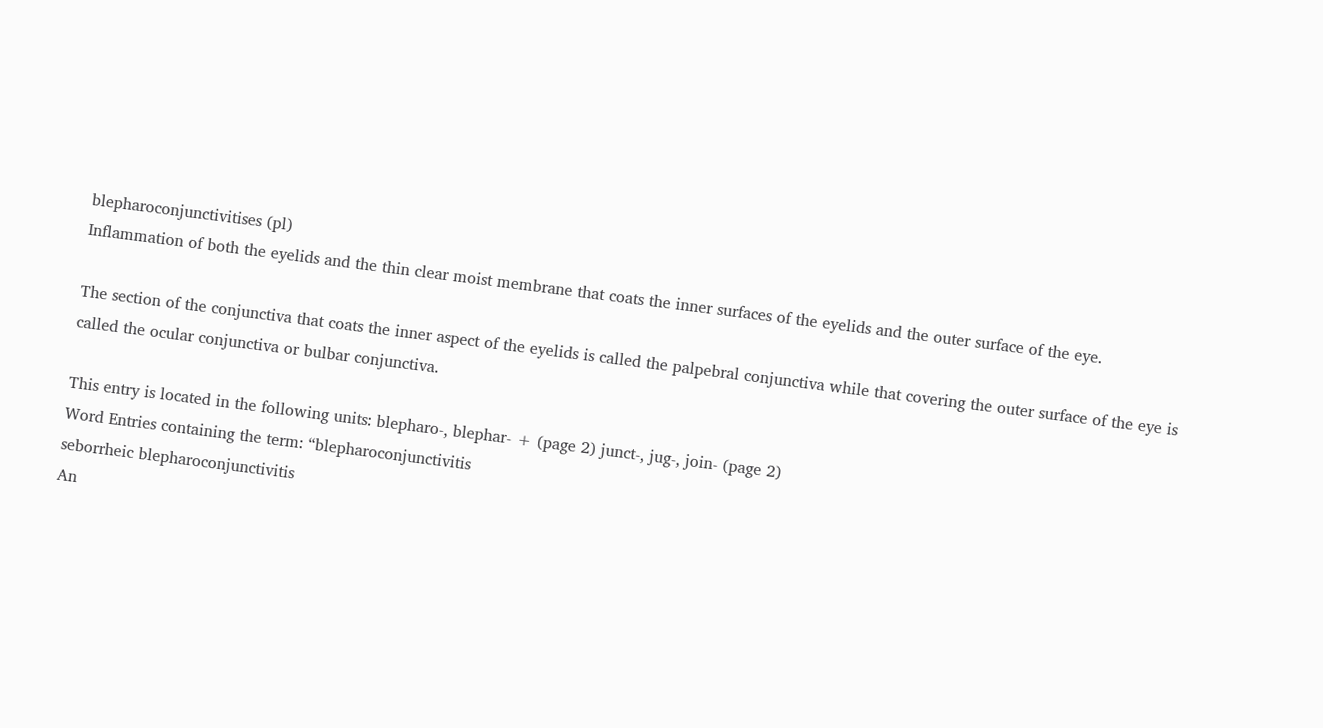blepharoconjunctivitises (pl)
Inflammation of both the eyelids and the thin clear moist membrane that coats the inner surfaces of the eyelids and the outer surface of the eye.

The section of the conjunctiva that coats the inner aspect of the eyelids is called the palpebral conjunctiva while that covering the outer surface of the eye is called the ocular conjunctiva or bulbar conjunctiva.

This entry is located in the following units: blepharo-, blephar- + (page 2) junct-, jug-, join- (page 2)
Word Entries containing the term: “blepharoconjunctivitis
seborrheic blepharoconjunctivitis
An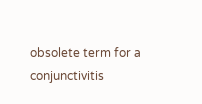obsolete term for a conjunctivitis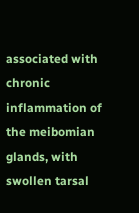associated with chronic inflammation of the meibomian glands, with swollen tarsal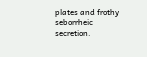plates and frothy seborrheic secretion.